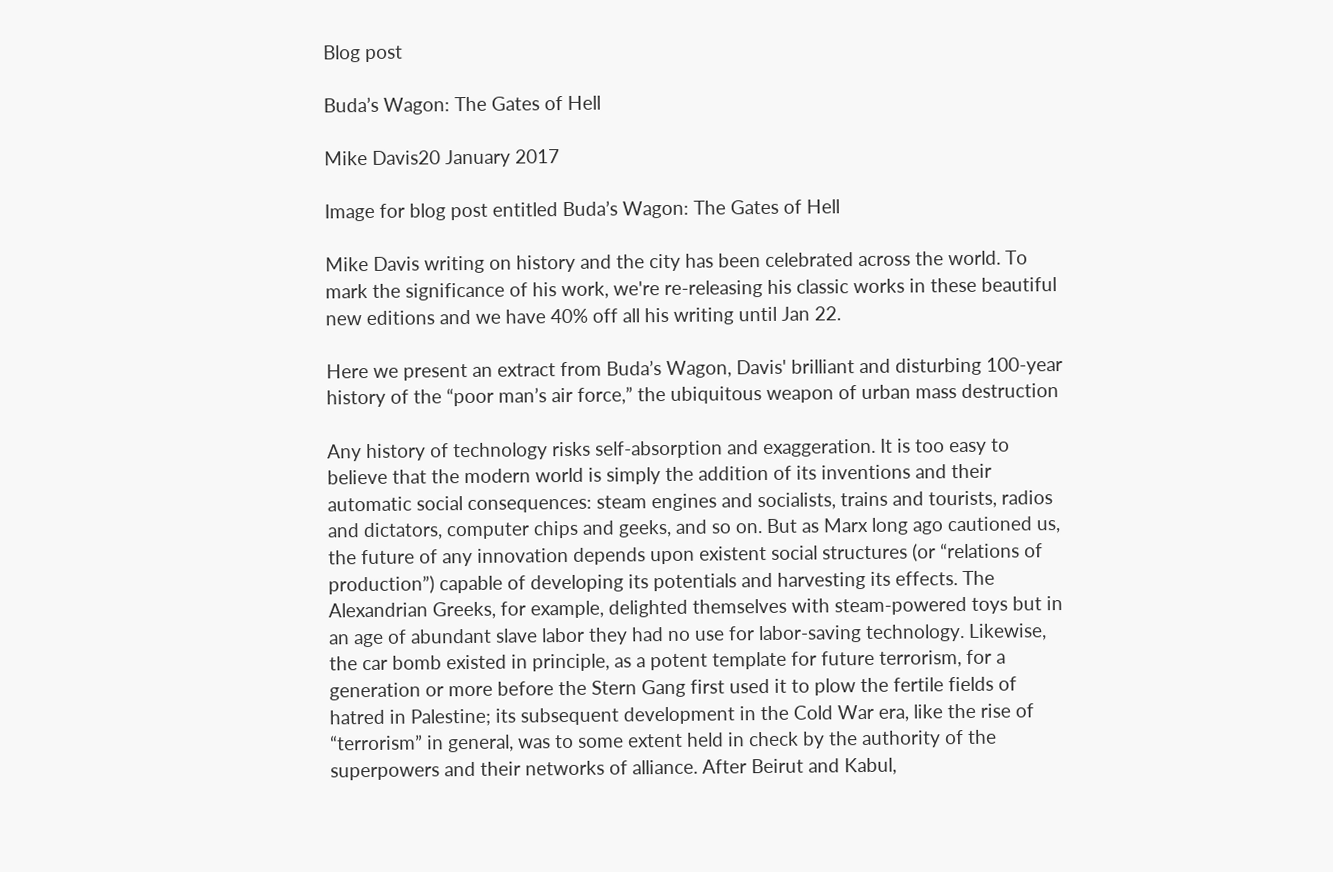Blog post

Buda’s Wagon: The Gates of Hell

Mike Davis20 January 2017

Image for blog post entitled Buda’s Wagon: The Gates of Hell

Mike Davis writing on history and the city has been celebrated across the world. To mark the significance of his work, we're re-releasing his classic works in these beautiful new editions and we have 40% off all his writing until Jan 22.

Here we present an extract from Buda’s Wagon, Davis' brilliant and disturbing 100-year history of the “poor man’s air force,” the ubiquitous weapon of urban mass destruction

Any history of technology risks self-absorption and exaggeration. It is too easy to believe that the modern world is simply the addition of its inventions and their automatic social consequences: steam engines and socialists, trains and tourists, radios and dictators, computer chips and geeks, and so on. But as Marx long ago cautioned us, the future of any innovation depends upon existent social structures (or “relations of production”) capable of developing its potentials and harvesting its effects. The Alexandrian Greeks, for example, delighted themselves with steam-powered toys but in an age of abundant slave labor they had no use for labor-saving technology. Likewise, the car bomb existed in principle, as a potent template for future terrorism, for a generation or more before the Stern Gang first used it to plow the fertile fields of hatred in Palestine; its subsequent development in the Cold War era, like the rise of “terrorism” in general, was to some extent held in check by the authority of the superpowers and their networks of alliance. After Beirut and Kabul,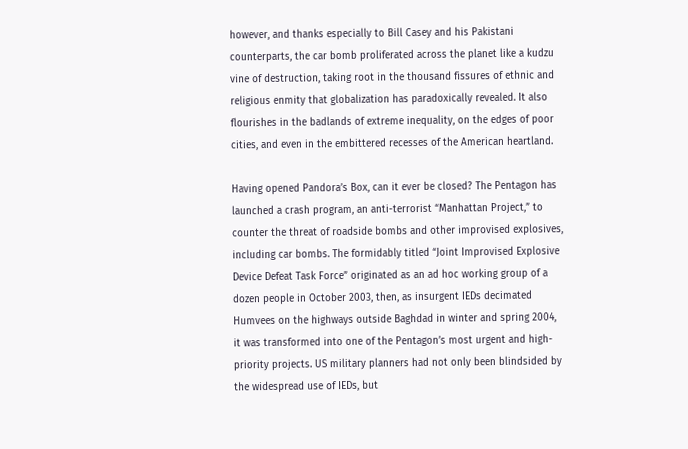however, and thanks especially to Bill Casey and his Pakistani counterparts, the car bomb proliferated across the planet like a kudzu vine of destruction, taking root in the thousand fissures of ethnic and religious enmity that globalization has paradoxically revealed. It also flourishes in the badlands of extreme inequality, on the edges of poor cities, and even in the embittered recesses of the American heartland.

Having opened Pandora’s Box, can it ever be closed? The Pentagon has launched a crash program, an anti-terrorist “Manhattan Project,” to counter the threat of roadside bombs and other improvised explosives, including car bombs. The formidably titled “Joint Improvised Explosive Device Defeat Task Force” originated as an ad hoc working group of a dozen people in October 2003, then, as insurgent IEDs decimated Humvees on the highways outside Baghdad in winter and spring 2004, it was transformed into one of the Pentagon’s most urgent and high-priority projects. US military planners had not only been blindsided by the widespread use of IEDs, but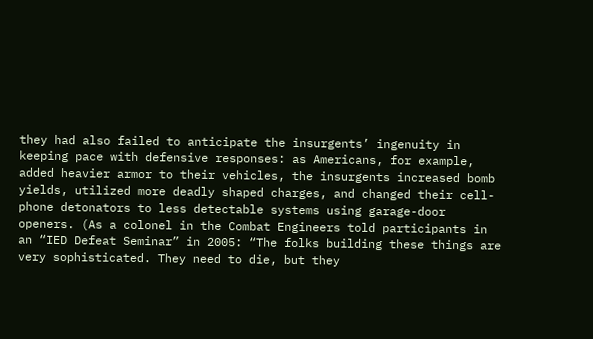they had also failed to anticipate the insurgents’ ingenuity in keeping pace with defensive responses: as Americans, for example, added heavier armor to their vehicles, the insurgents increased bomb yields, utilized more deadly shaped charges, and changed their cell-phone detonators to less detectable systems using garage-door openers. (As a colonel in the Combat Engineers told participants in an “IED Defeat Seminar” in 2005: “The folks building these things are very sophisticated. They need to die, but they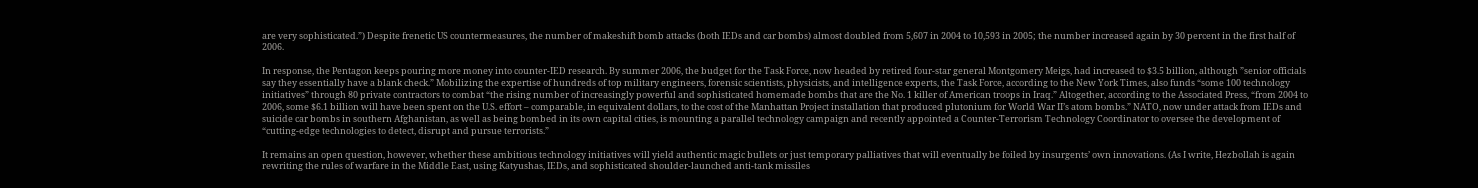are very sophisticated.”) Despite frenetic US countermeasures, the number of makeshift bomb attacks (both IEDs and car bombs) almost doubled from 5,607 in 2004 to 10,593 in 2005; the number increased again by 30 percent in the first half of 2006.

In response, the Pentagon keeps pouring more money into counter-IED research. By summer 2006, the budget for the Task Force, now headed by retired four-star general Montgomery Meigs, had increased to $3.5 billion, although ”senior officials say they essentially have a blank check.” Mobilizing the expertise of hundreds of top military engineers, forensic scientists, physicists, and intelligence experts, the Task Force, according to the New York Times, also funds “some 100 technology initiatives” through 80 private contractors to combat “the rising number of increasingly powerful and sophisticated homemade bombs that are the No. 1 killer of American troops in Iraq.” Altogether, according to the Associated Press, “from 2004 to 2006, some $6.1 billion will have been spent on the U.S. effort – comparable, in equivalent dollars, to the cost of the Manhattan Project installation that produced plutonium for World War II’s atom bombs.” NATO, now under attack from IEDs and suicide car bombs in southern Afghanistan, as well as being bombed in its own capital cities, is mounting a parallel technology campaign and recently appointed a Counter-Terrorism Technology Coordinator to oversee the development of “cutting-edge technologies to detect, disrupt and pursue terrorists.”

It remains an open question, however, whether these ambitious technology initiatives will yield authentic magic bullets or just temporary palliatives that will eventually be foiled by insurgents’ own innovations. (As I write, Hezbollah is again rewriting the rules of warfare in the Middle East, using Katyushas, IEDs, and sophisticated shoulder-launched anti-tank missiles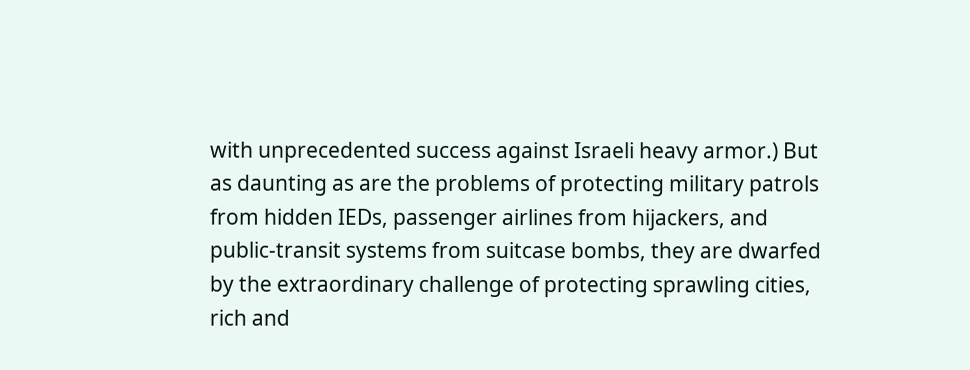with unprecedented success against Israeli heavy armor.) But as daunting as are the problems of protecting military patrols from hidden IEDs, passenger airlines from hijackers, and public-transit systems from suitcase bombs, they are dwarfed by the extraordinary challenge of protecting sprawling cities, rich and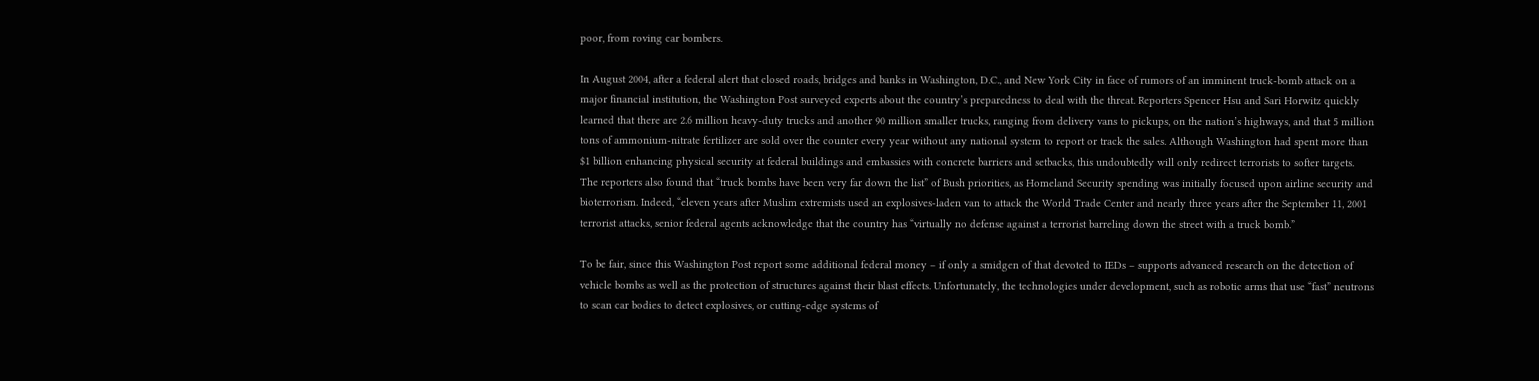poor, from roving car bombers.

In August 2004, after a federal alert that closed roads, bridges and banks in Washington, D.C., and New York City in face of rumors of an imminent truck-bomb attack on a major financial institution, the Washington Post surveyed experts about the country’s preparedness to deal with the threat. Reporters Spencer Hsu and Sari Horwitz quickly learned that there are 2.6 million heavy-duty trucks and another 90 million smaller trucks, ranging from delivery vans to pickups, on the nation’s highways, and that 5 million tons of ammonium-nitrate fertilizer are sold over the counter every year without any national system to report or track the sales. Although Washington had spent more than $1 billion enhancing physical security at federal buildings and embassies with concrete barriers and setbacks, this undoubtedly will only redirect terrorists to softer targets. The reporters also found that “truck bombs have been very far down the list” of Bush priorities, as Homeland Security spending was initially focused upon airline security and bioterrorism. Indeed, “eleven years after Muslim extremists used an explosives-laden van to attack the World Trade Center and nearly three years after the September 11, 2001 terrorist attacks, senior federal agents acknowledge that the country has “virtually no defense against a terrorist barreling down the street with a truck bomb.”

To be fair, since this Washington Post report some additional federal money – if only a smidgen of that devoted to IEDs – supports advanced research on the detection of vehicle bombs as well as the protection of structures against their blast effects. Unfortunately, the technologies under development, such as robotic arms that use “fast” neutrons to scan car bodies to detect explosives, or cutting-edge systems of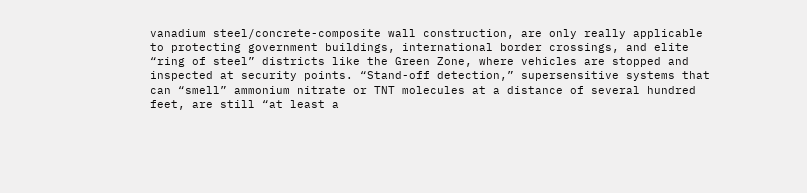vanadium steel/concrete-composite wall construction, are only really applicable to protecting government buildings, international border crossings, and elite “ring of steel” districts like the Green Zone, where vehicles are stopped and inspected at security points. “Stand-off detection,” supersensitive systems that can “smell” ammonium nitrate or TNT molecules at a distance of several hundred feet, are still “at least a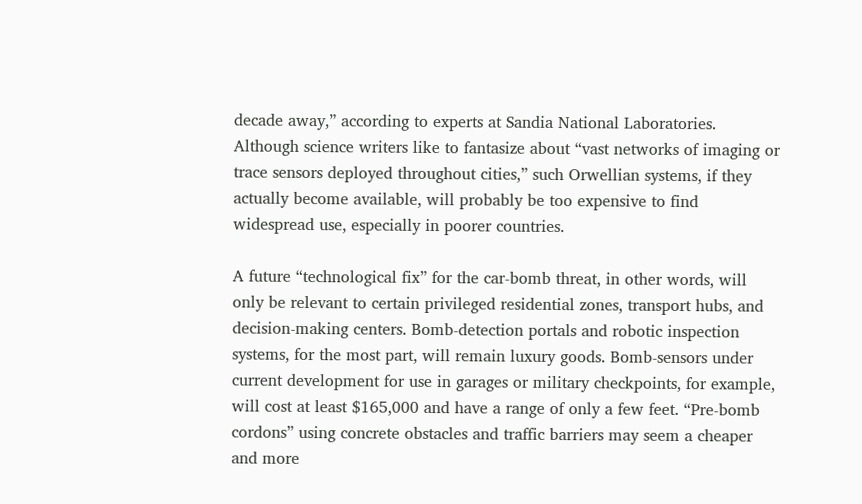decade away,” according to experts at Sandia National Laboratories. Although science writers like to fantasize about “vast networks of imaging or trace sensors deployed throughout cities,” such Orwellian systems, if they actually become available, will probably be too expensive to find widespread use, especially in poorer countries.

A future “technological fix” for the car-bomb threat, in other words, will only be relevant to certain privileged residential zones, transport hubs, and decision-making centers. Bomb-detection portals and robotic inspection systems, for the most part, will remain luxury goods. Bomb-sensors under current development for use in garages or military checkpoints, for example, will cost at least $165,000 and have a range of only a few feet. “Pre-bomb cordons” using concrete obstacles and traffic barriers may seem a cheaper and more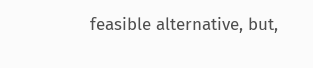feasible alternative, but,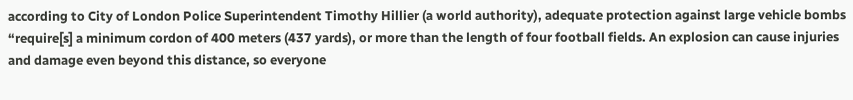according to City of London Police Superintendent Timothy Hillier (a world authority), adequate protection against large vehicle bombs “require[s] a minimum cordon of 400 meters (437 yards), or more than the length of four football fields. An explosion can cause injuries and damage even beyond this distance, so everyone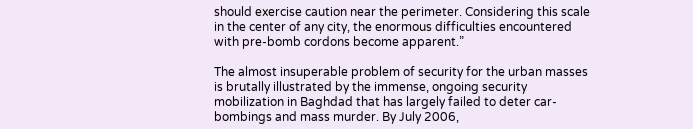should exercise caution near the perimeter. Considering this scale in the center of any city, the enormous difficulties encountered with pre-bomb cordons become apparent.”

The almost insuperable problem of security for the urban masses is brutally illustrated by the immense, ongoing security mobilization in Baghdad that has largely failed to deter car-bombings and mass murder. By July 2006,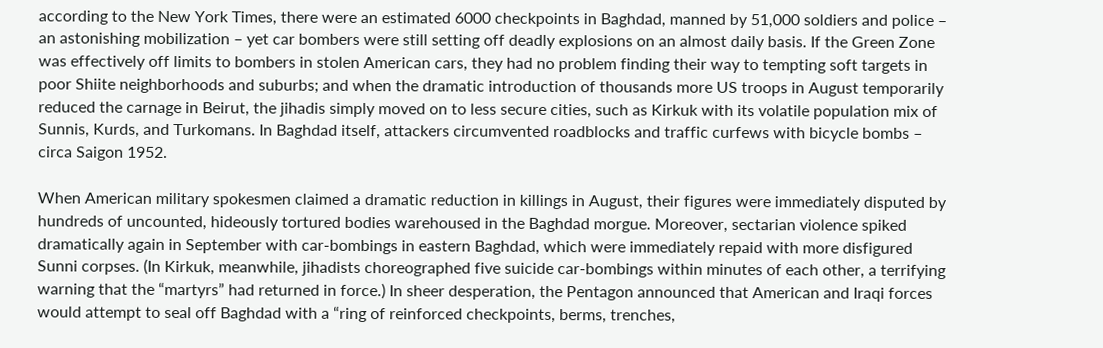according to the New York Times, there were an estimated 6000 checkpoints in Baghdad, manned by 51,000 soldiers and police – an astonishing mobilization – yet car bombers were still setting off deadly explosions on an almost daily basis. If the Green Zone was effectively off limits to bombers in stolen American cars, they had no problem finding their way to tempting soft targets in poor Shiite neighborhoods and suburbs; and when the dramatic introduction of thousands more US troops in August temporarily reduced the carnage in Beirut, the jihadis simply moved on to less secure cities, such as Kirkuk with its volatile population mix of Sunnis, Kurds, and Turkomans. In Baghdad itself, attackers circumvented roadblocks and traffic curfews with bicycle bombs – circa Saigon 1952.

When American military spokesmen claimed a dramatic reduction in killings in August, their figures were immediately disputed by hundreds of uncounted, hideously tortured bodies warehoused in the Baghdad morgue. Moreover, sectarian violence spiked dramatically again in September with car-bombings in eastern Baghdad, which were immediately repaid with more disfigured Sunni corpses. (In Kirkuk, meanwhile, jihadists choreographed five suicide car-bombings within minutes of each other, a terrifying warning that the “martyrs” had returned in force.) In sheer desperation, the Pentagon announced that American and Iraqi forces would attempt to seal off Baghdad with a “ring of reinforced checkpoints, berms, trenches,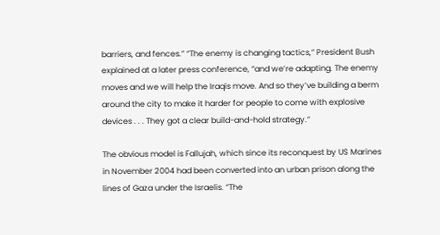barriers, and fences.” “The enemy is changing tactics,” President Bush explained at a later press conference, “and we’re adapting. The enemy moves and we will help the Iraqis move. And so they’ve building a berm around the city to make it harder for people to come with explosive devices . . . They got a clear build-and-hold strategy.“

The obvious model is Fallujah, which since its reconquest by US Marines in November 2004 had been converted into an urban prison along the lines of Gaza under the Israelis. “The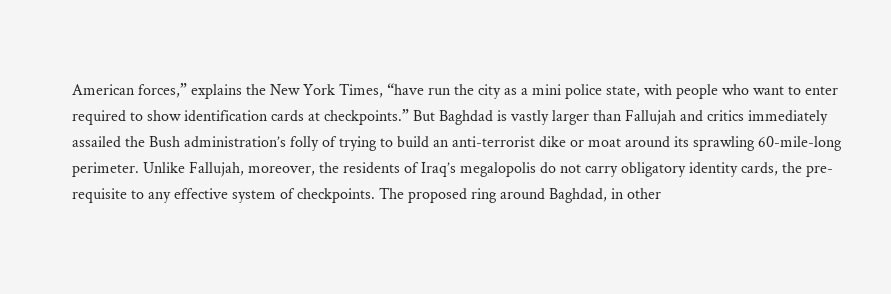American forces,” explains the New York Times, “have run the city as a mini police state, with people who want to enter required to show identification cards at checkpoints.” But Baghdad is vastly larger than Fallujah and critics immediately assailed the Bush administration’s folly of trying to build an anti-terrorist dike or moat around its sprawling 60-mile-long perimeter. Unlike Fallujah, moreover, the residents of Iraq’s megalopolis do not carry obligatory identity cards, the pre-requisite to any effective system of checkpoints. The proposed ring around Baghdad, in other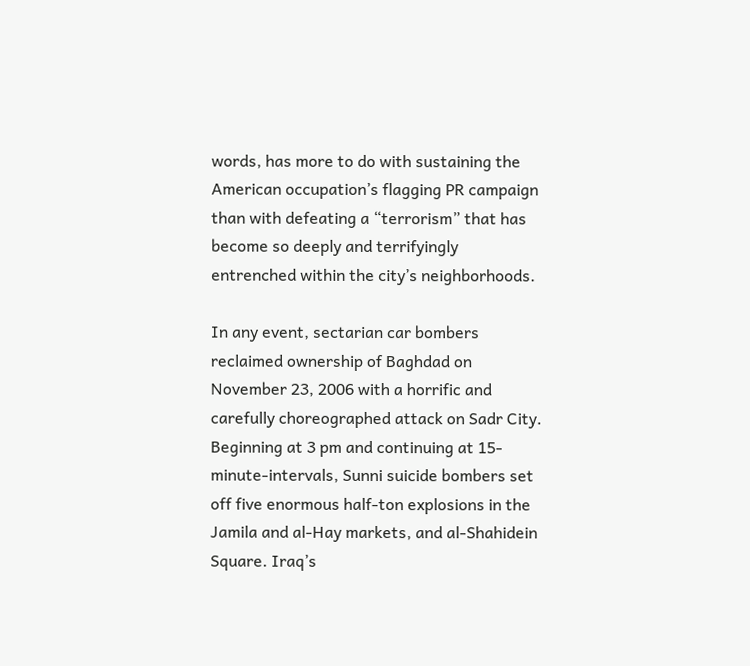words, has more to do with sustaining the American occupation’s flagging PR campaign than with defeating a “terrorism” that has become so deeply and terrifyingly entrenched within the city’s neighborhoods.

In any event, sectarian car bombers reclaimed ownership of Baghdad on November 23, 2006 with a horrific and carefully choreographed attack on Sadr City. Beginning at 3 pm and continuing at 15-minute-intervals, Sunni suicide bombers set off five enormous half-ton explosions in the Jamila and al-Hay markets, and al-Shahidein Square. Iraq’s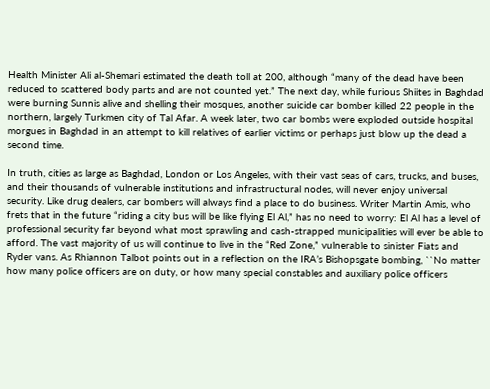Health Minister Ali al-Shemari estimated the death toll at 200, although “many of the dead have been reduced to scattered body parts and are not counted yet.” The next day, while furious Shiites in Baghdad were burning Sunnis alive and shelling their mosques, another suicide car bomber killed 22 people in the northern, largely Turkmen city of Tal Afar. A week later, two car bombs were exploded outside hospital morgues in Baghdad in an attempt to kill relatives of earlier victims or perhaps just blow up the dead a second time.

In truth, cities as large as Baghdad, London or Los Angeles, with their vast seas of cars, trucks, and buses, and their thousands of vulnerable institutions and infrastructural nodes, will never enjoy universal security. Like drug dealers, car bombers will always find a place to do business. Writer Martin Amis, who frets that in the future “riding a city bus will be like flying El Al,” has no need to worry: El Al has a level of professional security far beyond what most sprawling and cash-strapped municipalities will ever be able to afford. The vast majority of us will continue to live in the “Red Zone,” vulnerable to sinister Fiats and Ryder vans. As Rhiannon Talbot points out in a reflection on the IRA’s Bishopsgate bombing, ``No matter how many police officers are on duty, or how many special constables and auxiliary police officers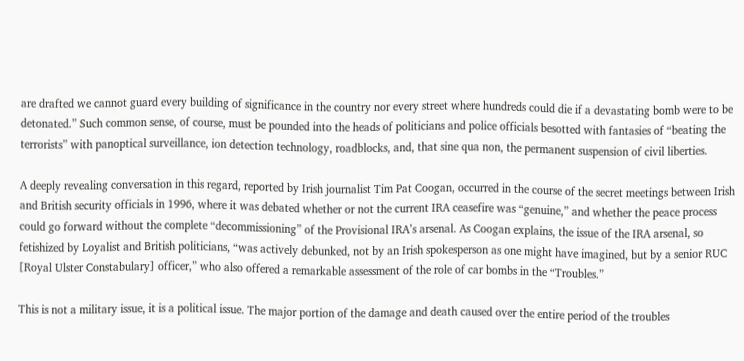are drafted we cannot guard every building of significance in the country nor every street where hundreds could die if a devastating bomb were to be detonated.” Such common sense, of course, must be pounded into the heads of politicians and police officials besotted with fantasies of “beating the terrorists” with panoptical surveillance, ion detection technology, roadblocks, and, that sine qua non, the permanent suspension of civil liberties.

A deeply revealing conversation in this regard, reported by Irish journalist Tim Pat Coogan, occurred in the course of the secret meetings between Irish and British security officials in 1996, where it was debated whether or not the current IRA ceasefire was “genuine,” and whether the peace process could go forward without the complete “decommissioning” of the Provisional IRA’s arsenal. As Coogan explains, the issue of the IRA arsenal, so fetishized by Loyalist and British politicians, “was actively debunked, not by an Irish spokesperson as one might have imagined, but by a senior RUC [Royal Ulster Constabulary] officer,” who also offered a remarkable assessment of the role of car bombs in the “Troubles.”

This is not a military issue, it is a political issue. The major portion of the damage and death caused over the entire period of the troubles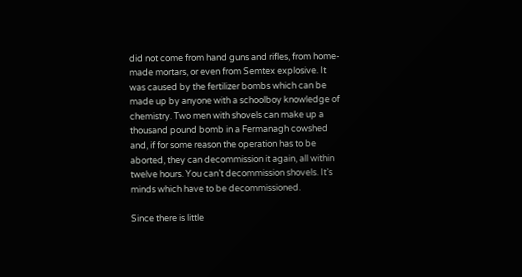did not come from hand guns and rifles, from home-made mortars, or even from Semtex explosive. It was caused by the fertilizer bombs which can be made up by anyone with a schoolboy knowledge of chemistry. Two men with shovels can make up a thousand pound bomb in a Fermanagh cowshed and, if for some reason the operation has to be aborted, they can decommission it again, all within twelve hours. You can’t decommission shovels. It’s minds which have to be decommissioned.

Since there is little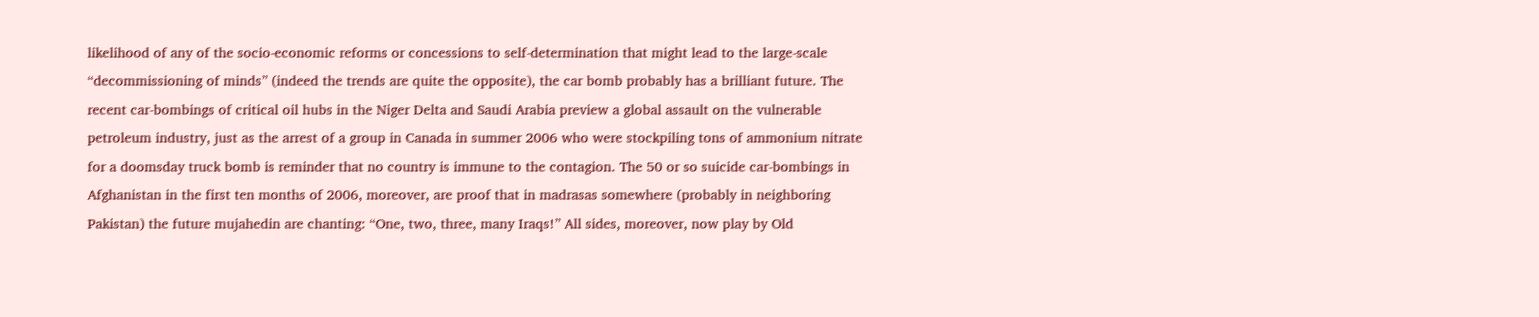likelihood of any of the socio-economic reforms or concessions to self-determination that might lead to the large-scale “decommissioning of minds” (indeed the trends are quite the opposite), the car bomb probably has a brilliant future. The recent car-bombings of critical oil hubs in the Niger Delta and Saudi Arabia preview a global assault on the vulnerable petroleum industry, just as the arrest of a group in Canada in summer 2006 who were stockpiling tons of ammonium nitrate for a doomsday truck bomb is reminder that no country is immune to the contagion. The 50 or so suicide car-bombings in Afghanistan in the first ten months of 2006, moreover, are proof that in madrasas somewhere (probably in neighboring Pakistan) the future mujahedin are chanting: “One, two, three, many Iraqs!” All sides, moreover, now play by Old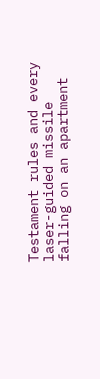Testament rules and every laser-guided missile falling on an apartment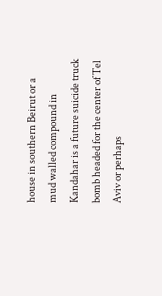house in southern Beirut or a mud walled compound in Kandahar is a future suicide truck bomb headed for the center of Tel Aviv or perhaps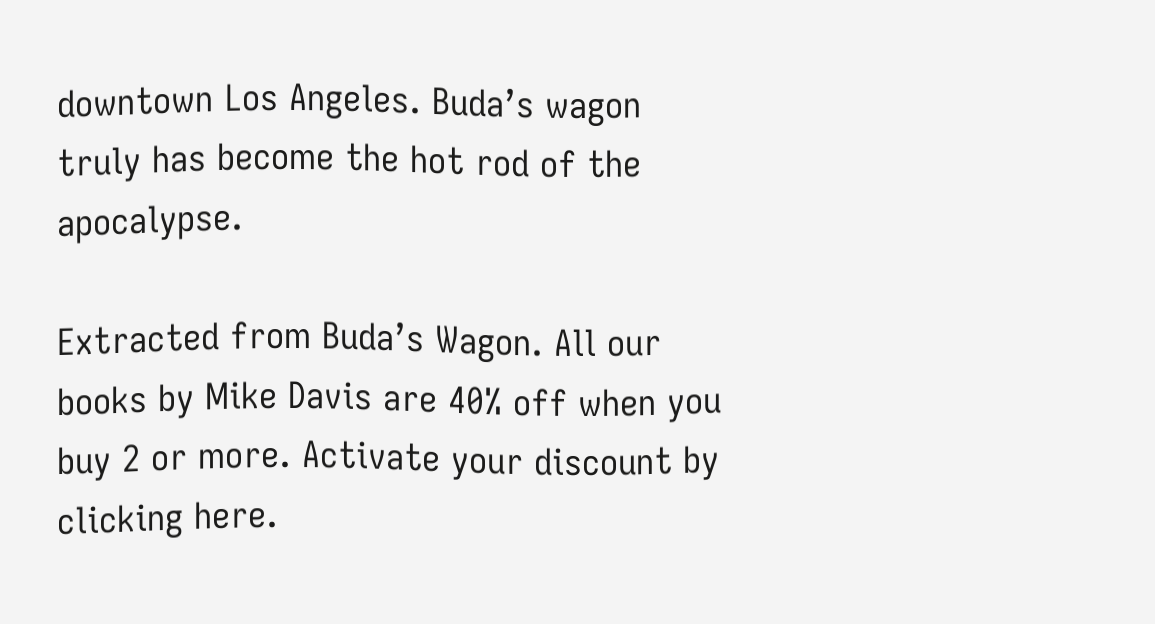downtown Los Angeles. Buda’s wagon truly has become the hot rod of the apocalypse.

Extracted from Buda’s Wagon. All our books by Mike Davis are 40% off when you buy 2 or more. Activate your discount by clicking here.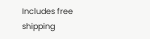Includes free shipping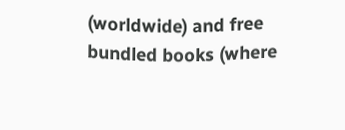(worldwide) and free bundled books (where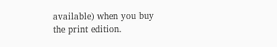available) when you buy the print edition.